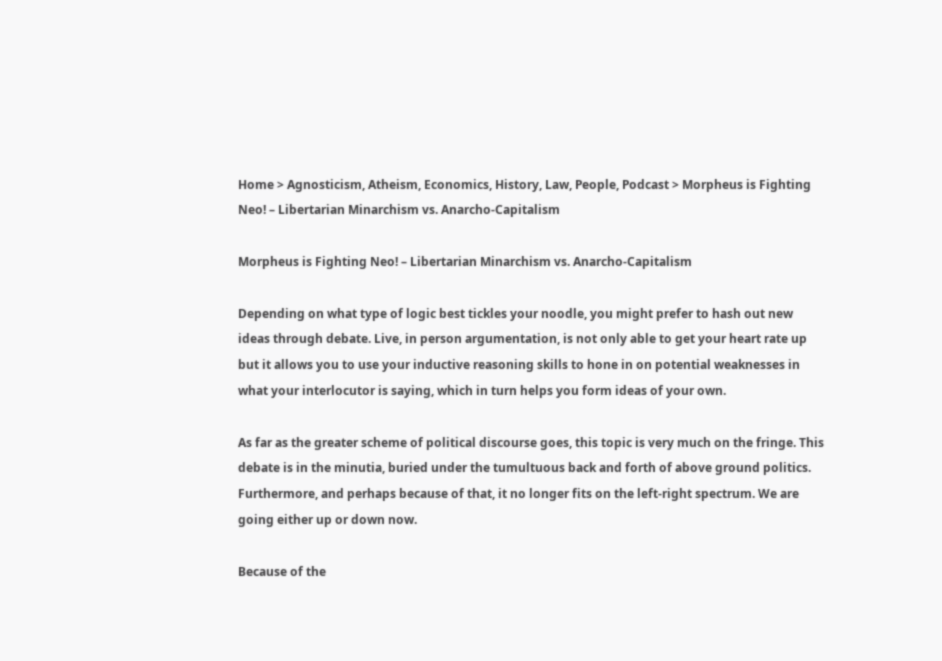Home > Agnosticism, Atheism, Economics, History, Law, People, Podcast > Morpheus is Fighting Neo! – Libertarian Minarchism vs. Anarcho-Capitalism

Morpheus is Fighting Neo! – Libertarian Minarchism vs. Anarcho-Capitalism

Depending on what type of logic best tickles your noodle, you might prefer to hash out new ideas through debate. Live, in person argumentation, is not only able to get your heart rate up but it allows you to use your inductive reasoning skills to hone in on potential weaknesses in what your interlocutor is saying, which in turn helps you form ideas of your own.

As far as the greater scheme of political discourse goes, this topic is very much on the fringe. This debate is in the minutia, buried under the tumultuous back and forth of above ground politics. Furthermore, and perhaps because of that, it no longer fits on the left-right spectrum. We are going either up or down now.

Because of the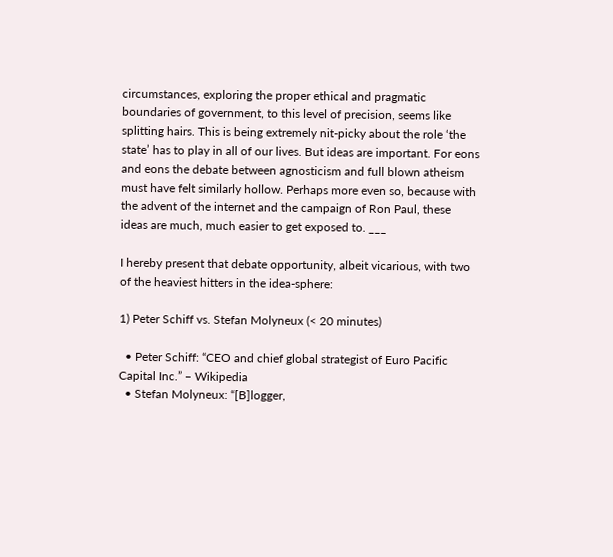circumstances, exploring the proper ethical and pragmatic boundaries of government, to this level of precision, seems like splitting hairs. This is being extremely nit-picky about the role ‘the state’ has to play in all of our lives. But ideas are important. For eons and eons the debate between agnosticism and full blown atheism must have felt similarly hollow. Perhaps more even so, because with the advent of the internet and the campaign of Ron Paul, these ideas are much, much easier to get exposed to. ___

I hereby present that debate opportunity, albeit vicarious, with two of the heaviest hitters in the idea-sphere:

1) Peter Schiff vs. Stefan Molyneux (< 20 minutes)

  • Peter Schiff: “CEO and chief global strategist of Euro Pacific Capital Inc.” – Wikipedia
  • Stefan Molyneux: “[B]logger,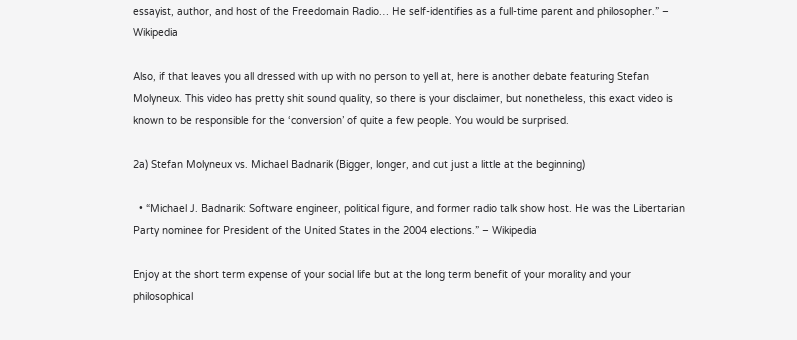essayist, author, and host of the Freedomain Radio… He self-identifies as a full-time parent and philosopher.” – Wikipedia

Also, if that leaves you all dressed with up with no person to yell at, here is another debate featuring Stefan Molyneux. This video has pretty shit sound quality, so there is your disclaimer, but nonetheless, this exact video is known to be responsible for the ‘conversion’ of quite a few people. You would be surprised.

2a) Stefan Molyneux vs. Michael Badnarik (Bigger, longer, and cut just a little at the beginning)

  • “Michael J. Badnarik: Software engineer, political figure, and former radio talk show host. He was the Libertarian Party nominee for President of the United States in the 2004 elections.” – Wikipedia

Enjoy at the short term expense of your social life but at the long term benefit of your morality and your philosophical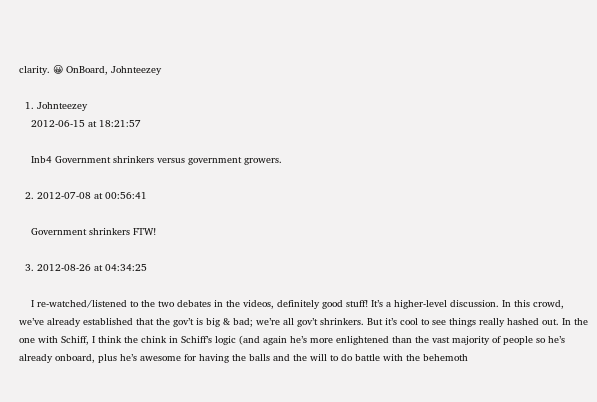clarity. 😀 OnBoard, Johnteezey

  1. Johnteezey
    2012-06-15 at 18:21:57

    Inb4 Government shrinkers versus government growers.

  2. 2012-07-08 at 00:56:41

    Government shrinkers FTW!

  3. 2012-08-26 at 04:34:25

    I re-watched/listened to the two debates in the videos, definitely good stuff! It’s a higher-level discussion. In this crowd, we’ve already established that the gov’t is big & bad; we’re all gov’t shrinkers. But it’s cool to see things really hashed out. In the one with Schiff, I think the chink in Schiff’s logic (and again he’s more enlightened than the vast majority of people so he’s already onboard, plus he’s awesome for having the balls and the will to do battle with the behemoth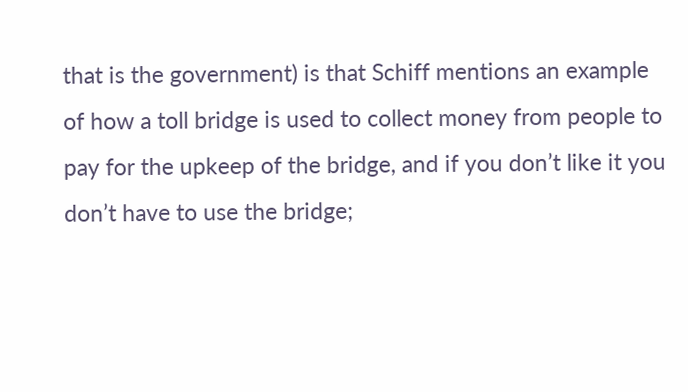that is the government) is that Schiff mentions an example of how a toll bridge is used to collect money from people to pay for the upkeep of the bridge, and if you don’t like it you don’t have to use the bridge;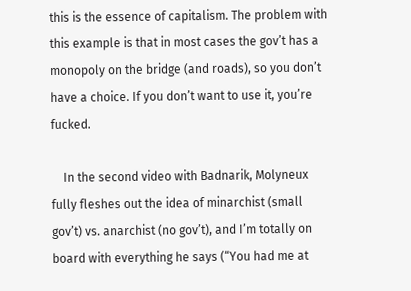this is the essence of capitalism. The problem with this example is that in most cases the gov’t has a monopoly on the bridge (and roads), so you don’t have a choice. If you don’t want to use it, you’re fucked.

    In the second video with Badnarik, Molyneux fully fleshes out the idea of minarchist (small gov’t) vs. anarchist (no gov’t), and I’m totally on board with everything he says (“You had me at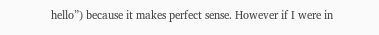hello”) because it makes perfect sense. However if I were in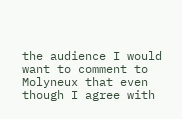the audience I would want to comment to Molyneux that even though I agree with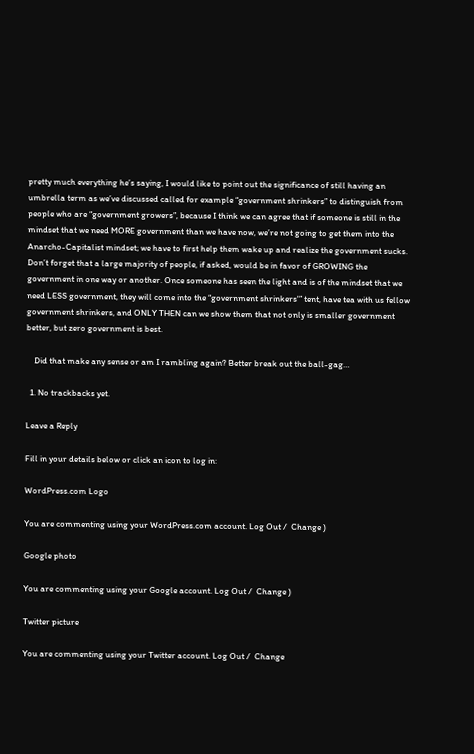pretty much everything he’s saying, I would like to point out the significance of still having an umbrella term as we’ve discussed called for example “government shrinkers” to distinguish from people who are “government growers”, because I think we can agree that if someone is still in the mindset that we need MORE government than we have now, we’re not going to get them into the Anarcho-Capitalist mindset; we have to first help them wake up and realize the government sucks. Don’t forget that a large majority of people, if asked, would be in favor of GROWING the government in one way or another. Once someone has seen the light and is of the mindset that we need LESS government, they will come into the “government shrinkers'” tent, have tea with us fellow government shrinkers, and ONLY THEN can we show them that not only is smaller government better, but zero government is best.

    Did that make any sense or am I rambling again? Better break out the ball-gag…

  1. No trackbacks yet.

Leave a Reply

Fill in your details below or click an icon to log in:

WordPress.com Logo

You are commenting using your WordPress.com account. Log Out /  Change )

Google photo

You are commenting using your Google account. Log Out /  Change )

Twitter picture

You are commenting using your Twitter account. Log Out /  Change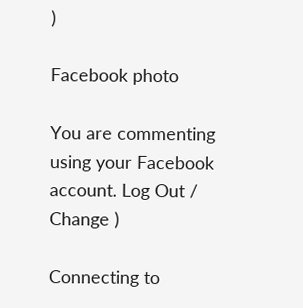)

Facebook photo

You are commenting using your Facebook account. Log Out /  Change )

Connecting to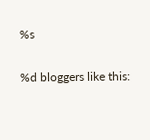%s

%d bloggers like this: